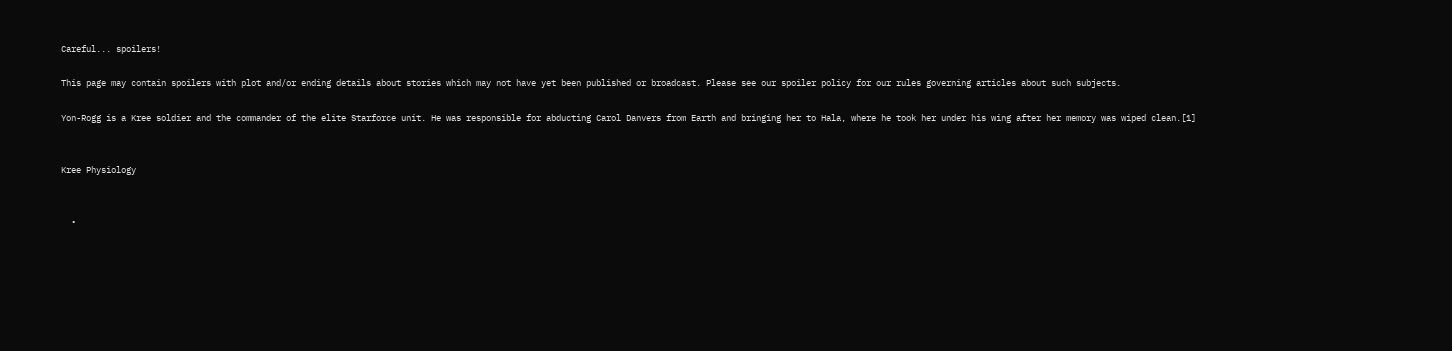Careful... spoilers!

This page may contain spoilers with plot and/or ending details about stories which may not have yet been published or broadcast. Please see our spoiler policy for our rules governing articles about such subjects.

Yon-Rogg is a Kree soldier and the commander of the elite Starforce unit. He was responsible for abducting Carol Danvers from Earth and bringing her to Hala, where he took her under his wing after her memory was wiped clean.[1]


Kree Physiology


  •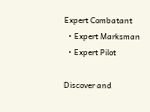Expert Combatant
  • Expert Marksman
  • Expert Pilot

Discover and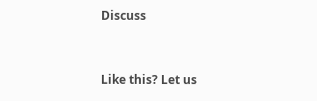Discuss


Like this? Let us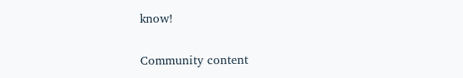know!

Community content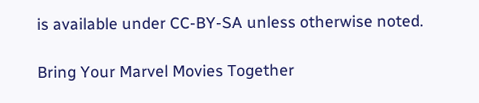is available under CC-BY-SA unless otherwise noted.

Bring Your Marvel Movies Together